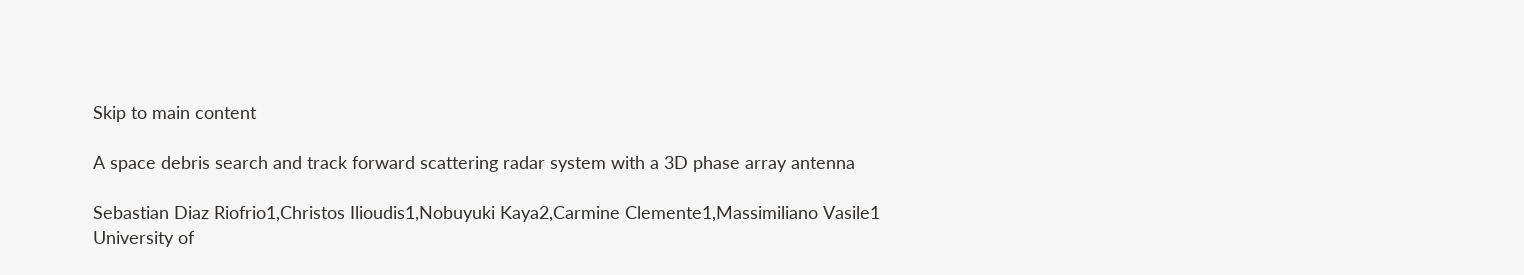Skip to main content

A space debris search and track forward scattering radar system with a 3D phase array antenna

Sebastian Diaz Riofrio1,Christos Ilioudis1,Nobuyuki Kaya2,Carmine Clemente1,Massimiliano Vasile1
University of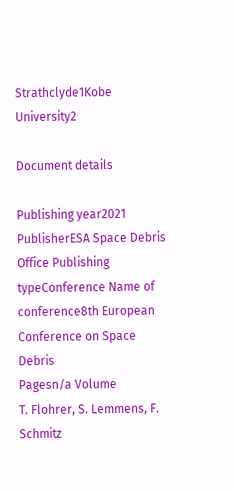Strathclyde1Kobe University2

Document details

Publishing year2021 PublisherESA Space Debris Office Publishing typeConference Name of conference8th European Conference on Space Debris
Pagesn/a Volume
T. Flohrer, S. Lemmens, F. Schmitz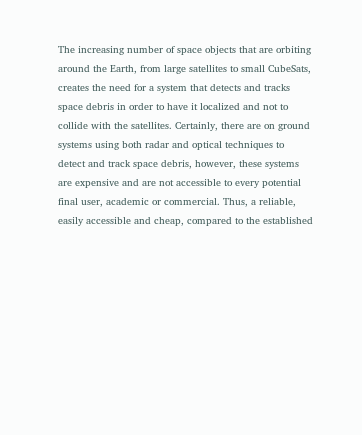The increasing number of space objects that are orbiting around the Earth, from large satellites to small CubeSats, creates the need for a system that detects and tracks space debris in order to have it localized and not to collide with the satellites. Certainly, there are on ground systems using both radar and optical techniques to detect and track space debris, however, these systems are expensive and are not accessible to every potential final user, academic or commercial. Thus, a reliable, easily accessible and cheap, compared to the established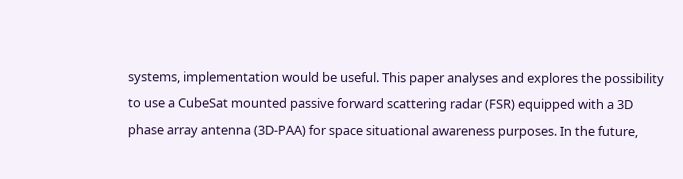systems, implementation would be useful. This paper analyses and explores the possibility to use a CubeSat mounted passive forward scattering radar (FSR) equipped with a 3D phase array antenna (3D-PAA) for space situational awareness purposes. In the future,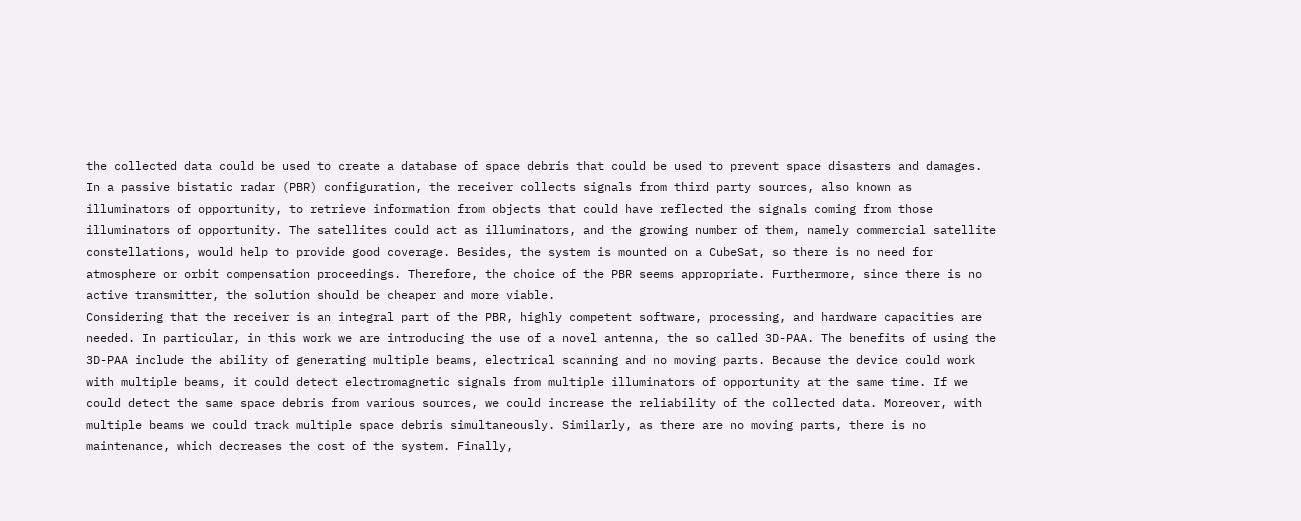the collected data could be used to create a database of space debris that could be used to prevent space disasters and damages.
In a passive bistatic radar (PBR) configuration, the receiver collects signals from third party sources, also known as illuminators of opportunity, to retrieve information from objects that could have reflected the signals coming from those illuminators of opportunity. The satellites could act as illuminators, and the growing number of them, namely commercial satellite constellations, would help to provide good coverage. Besides, the system is mounted on a CubeSat, so there is no need for atmosphere or orbit compensation proceedings. Therefore, the choice of the PBR seems appropriate. Furthermore, since there is no active transmitter, the solution should be cheaper and more viable.
Considering that the receiver is an integral part of the PBR, highly competent software, processing, and hardware capacities are needed. In particular, in this work we are introducing the use of a novel antenna, the so called 3D-PAA. The benefits of using the 3D-PAA include the ability of generating multiple beams, electrical scanning and no moving parts. Because the device could work with multiple beams, it could detect electromagnetic signals from multiple illuminators of opportunity at the same time. If we could detect the same space debris from various sources, we could increase the reliability of the collected data. Moreover, with multiple beams we could track multiple space debris simultaneously. Similarly, as there are no moving parts, there is no maintenance, which decreases the cost of the system. Finally,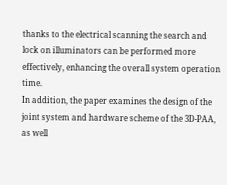thanks to the electrical scanning the search and lock on illuminators can be performed more effectively, enhancing the overall system operation time.
In addition, the paper examines the design of the joint system and hardware scheme of the 3D-PAA, as well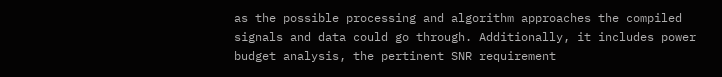as the possible processing and algorithm approaches the compiled signals and data could go through. Additionally, it includes power budget analysis, the pertinent SNR requirement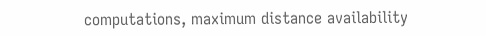computations, maximum distance availability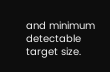and minimum detectable target size.